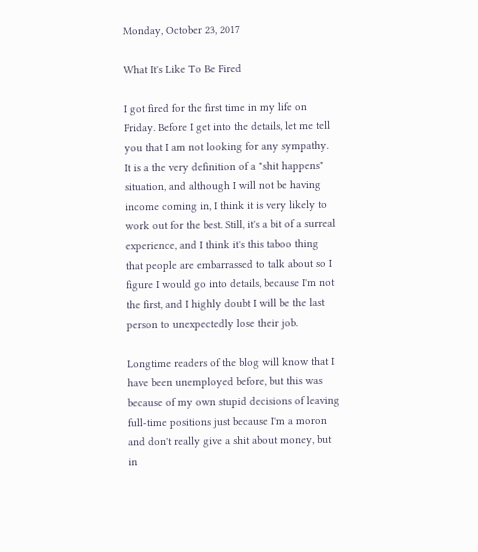Monday, October 23, 2017

What It's Like To Be Fired

I got fired for the first time in my life on Friday. Before I get into the details, let me tell you that I am not looking for any sympathy. It is a the very definition of a "shit happens" situation, and although I will not be having income coming in, I think it is very likely to work out for the best. Still, it's a bit of a surreal experience, and I think it's this taboo thing that people are embarrassed to talk about so I figure I would go into details, because I'm not the first, and I highly doubt I will be the last person to unexpectedly lose their job.

Longtime readers of the blog will know that I have been unemployed before, but this was because of my own stupid decisions of leaving full-time positions just because I'm a moron and don't really give a shit about money, but in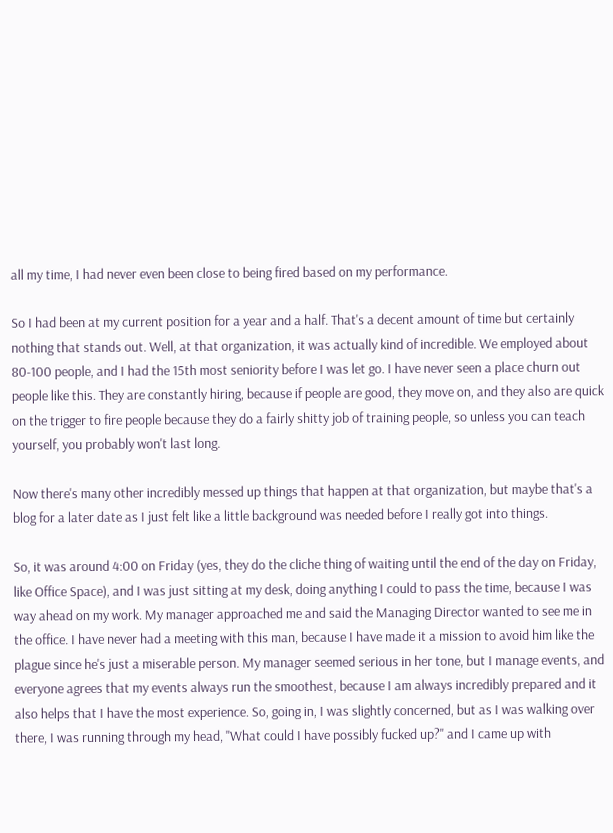all my time, I had never even been close to being fired based on my performance.

So I had been at my current position for a year and a half. That's a decent amount of time but certainly nothing that stands out. Well, at that organization, it was actually kind of incredible. We employed about 80-100 people, and I had the 15th most seniority before I was let go. I have never seen a place churn out people like this. They are constantly hiring, because if people are good, they move on, and they also are quick on the trigger to fire people because they do a fairly shitty job of training people, so unless you can teach yourself, you probably won't last long.

Now there's many other incredibly messed up things that happen at that organization, but maybe that's a blog for a later date as I just felt like a little background was needed before I really got into things.

So, it was around 4:00 on Friday (yes, they do the cliche thing of waiting until the end of the day on Friday, like Office Space), and I was just sitting at my desk, doing anything I could to pass the time, because I was way ahead on my work. My manager approached me and said the Managing Director wanted to see me in the office. I have never had a meeting with this man, because I have made it a mission to avoid him like the plague since he's just a miserable person. My manager seemed serious in her tone, but I manage events, and everyone agrees that my events always run the smoothest, because I am always incredibly prepared and it also helps that I have the most experience. So, going in, I was slightly concerned, but as I was walking over there, I was running through my head, "What could I have possibly fucked up?" and I came up with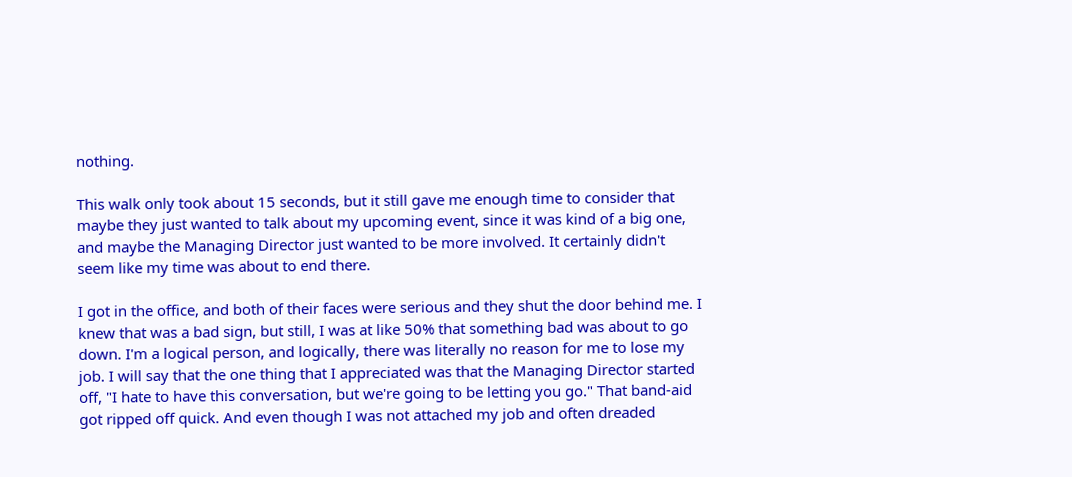nothing.

This walk only took about 15 seconds, but it still gave me enough time to consider that maybe they just wanted to talk about my upcoming event, since it was kind of a big one, and maybe the Managing Director just wanted to be more involved. It certainly didn't seem like my time was about to end there.

I got in the office, and both of their faces were serious and they shut the door behind me. I knew that was a bad sign, but still, I was at like 50% that something bad was about to go down. I'm a logical person, and logically, there was literally no reason for me to lose my job. I will say that the one thing that I appreciated was that the Managing Director started off, "I hate to have this conversation, but we're going to be letting you go." That band-aid got ripped off quick. And even though I was not attached my job and often dreaded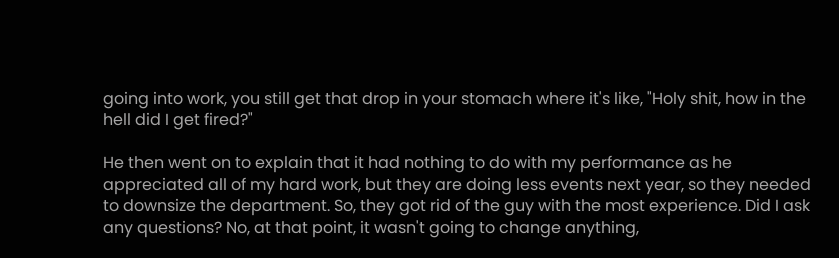going into work, you still get that drop in your stomach where it's like, "Holy shit, how in the hell did I get fired?"

He then went on to explain that it had nothing to do with my performance as he appreciated all of my hard work, but they are doing less events next year, so they needed to downsize the department. So, they got rid of the guy with the most experience. Did I ask any questions? No, at that point, it wasn't going to change anything,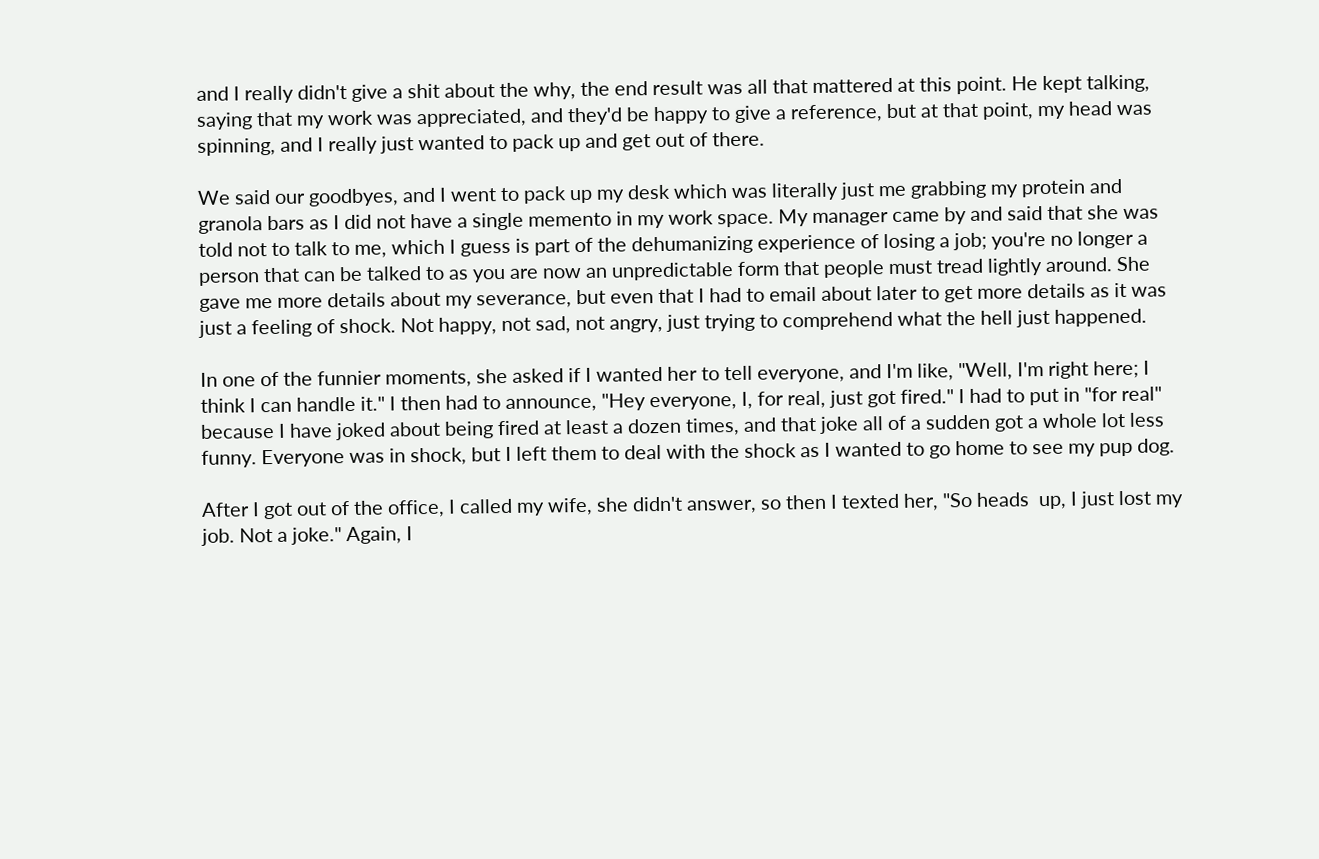and I really didn't give a shit about the why, the end result was all that mattered at this point. He kept talking, saying that my work was appreciated, and they'd be happy to give a reference, but at that point, my head was spinning, and I really just wanted to pack up and get out of there.

We said our goodbyes, and I went to pack up my desk which was literally just me grabbing my protein and granola bars as I did not have a single memento in my work space. My manager came by and said that she was told not to talk to me, which I guess is part of the dehumanizing experience of losing a job; you're no longer a person that can be talked to as you are now an unpredictable form that people must tread lightly around. She gave me more details about my severance, but even that I had to email about later to get more details as it was just a feeling of shock. Not happy, not sad, not angry, just trying to comprehend what the hell just happened.

In one of the funnier moments, she asked if I wanted her to tell everyone, and I'm like, "Well, I'm right here; I think I can handle it." I then had to announce, "Hey everyone, I, for real, just got fired." I had to put in "for real" because I have joked about being fired at least a dozen times, and that joke all of a sudden got a whole lot less funny. Everyone was in shock, but I left them to deal with the shock as I wanted to go home to see my pup dog.

After I got out of the office, I called my wife, she didn't answer, so then I texted her, "So heads  up, I just lost my job. Not a joke." Again, I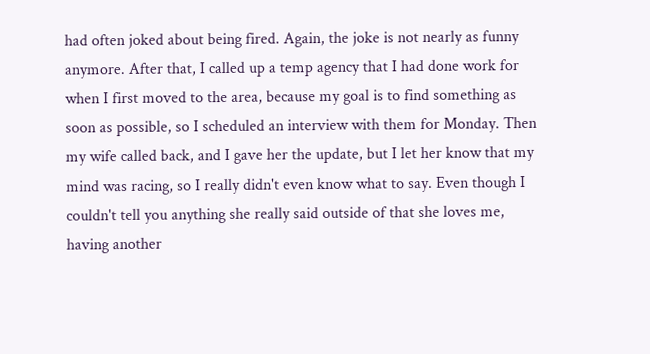had often joked about being fired. Again, the joke is not nearly as funny anymore. After that, I called up a temp agency that I had done work for when I first moved to the area, because my goal is to find something as soon as possible, so I scheduled an interview with them for Monday. Then my wife called back, and I gave her the update, but I let her know that my mind was racing, so I really didn't even know what to say. Even though I couldn't tell you anything she really said outside of that she loves me, having another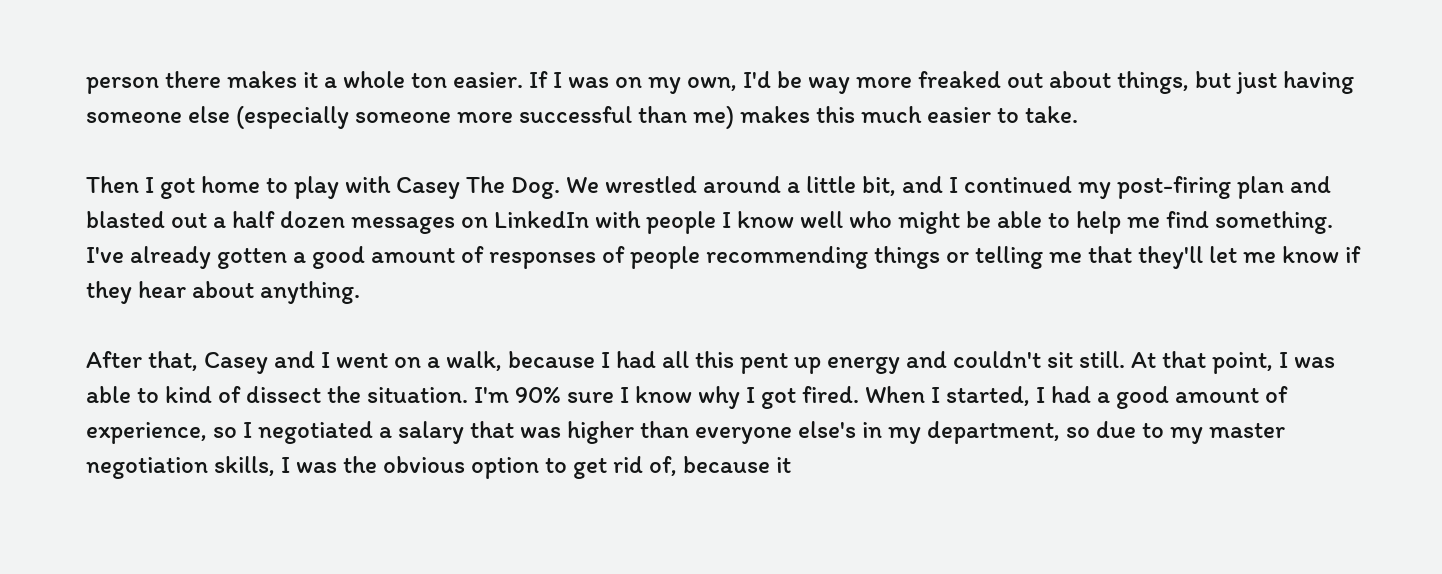person there makes it a whole ton easier. If I was on my own, I'd be way more freaked out about things, but just having someone else (especially someone more successful than me) makes this much easier to take.

Then I got home to play with Casey The Dog. We wrestled around a little bit, and I continued my post-firing plan and blasted out a half dozen messages on LinkedIn with people I know well who might be able to help me find something. I've already gotten a good amount of responses of people recommending things or telling me that they'll let me know if they hear about anything.

After that, Casey and I went on a walk, because I had all this pent up energy and couldn't sit still. At that point, I was able to kind of dissect the situation. I'm 90% sure I know why I got fired. When I started, I had a good amount of experience, so I negotiated a salary that was higher than everyone else's in my department, so due to my master negotiation skills, I was the obvious option to get rid of, because it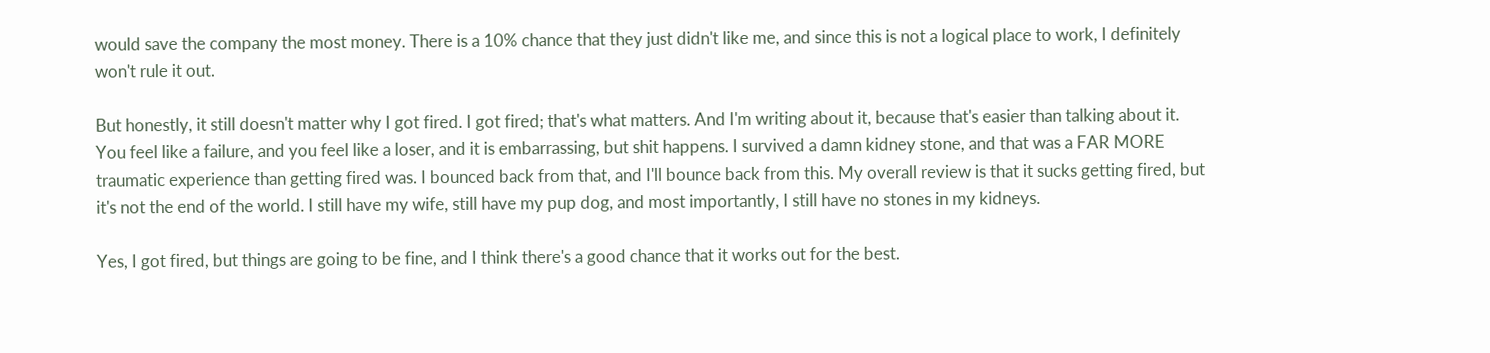would save the company the most money. There is a 10% chance that they just didn't like me, and since this is not a logical place to work, I definitely won't rule it out.

But honestly, it still doesn't matter why I got fired. I got fired; that's what matters. And I'm writing about it, because that's easier than talking about it. You feel like a failure, and you feel like a loser, and it is embarrassing, but shit happens. I survived a damn kidney stone, and that was a FAR MORE traumatic experience than getting fired was. I bounced back from that, and I'll bounce back from this. My overall review is that it sucks getting fired, but it's not the end of the world. I still have my wife, still have my pup dog, and most importantly, I still have no stones in my kidneys.

Yes, I got fired, but things are going to be fine, and I think there's a good chance that it works out for the best.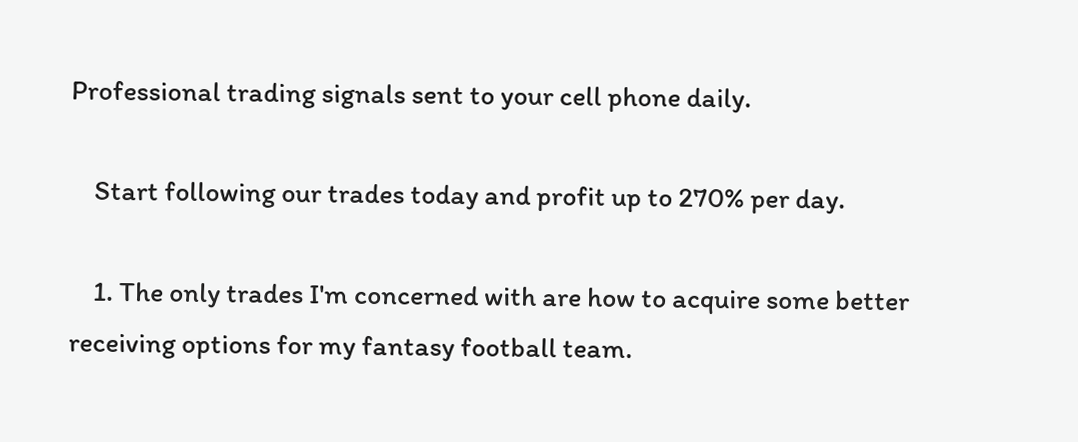Professional trading signals sent to your cell phone daily.

    Start following our trades today and profit up to 270% per day.

    1. The only trades I'm concerned with are how to acquire some better receiving options for my fantasy football team.